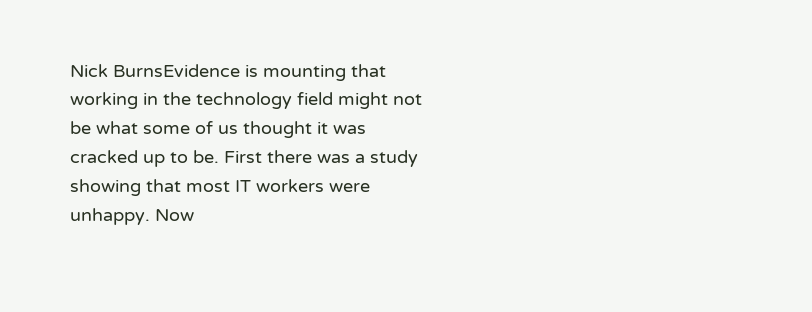Nick BurnsEvidence is mounting that working in the technology field might not be what some of us thought it was cracked up to be. First there was a study showing that most IT workers were unhappy. Now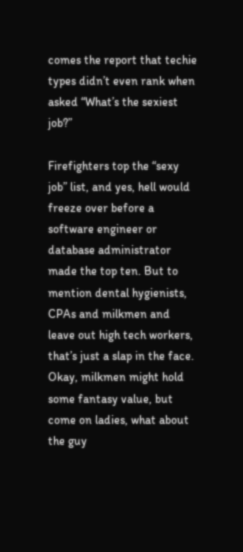comes the report that techie types didn’t even rank when asked “What’s the sexiest job?”

Firefighters top the “sexy job” list, and yes, hell would freeze over before a software engineer or database administrator made the top ten. But to mention dental hygienists, CPAs and milkmen and leave out high tech workers, that’s just a slap in the face. Okay, milkmen might hold some fantasy value, but come on ladies, what about the guy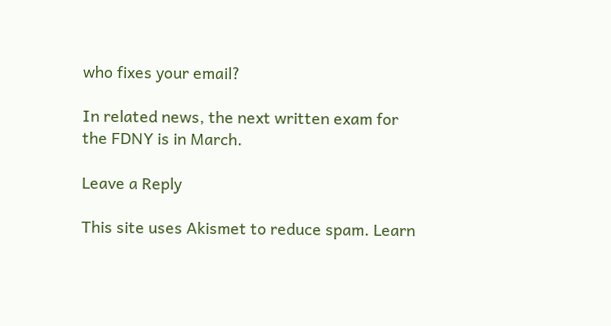who fixes your email?

In related news, the next written exam for the FDNY is in March.

Leave a Reply

This site uses Akismet to reduce spam. Learn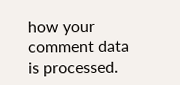how your comment data is processed.